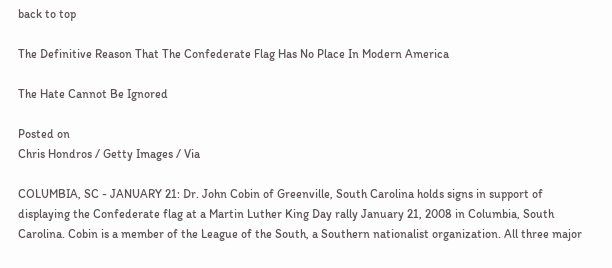back to top

The Definitive Reason That The Confederate Flag Has No Place In Modern America

The Hate Cannot Be Ignored

Posted on
Chris Hondros / Getty Images / Via

COLUMBIA, SC - JANUARY 21: Dr. John Cobin of Greenville, South Carolina holds signs in support of displaying the Confederate flag at a Martin Luther King Day rally January 21, 2008 in Columbia, South Carolina. Cobin is a member of the League of the South, a Southern nationalist organization. All three major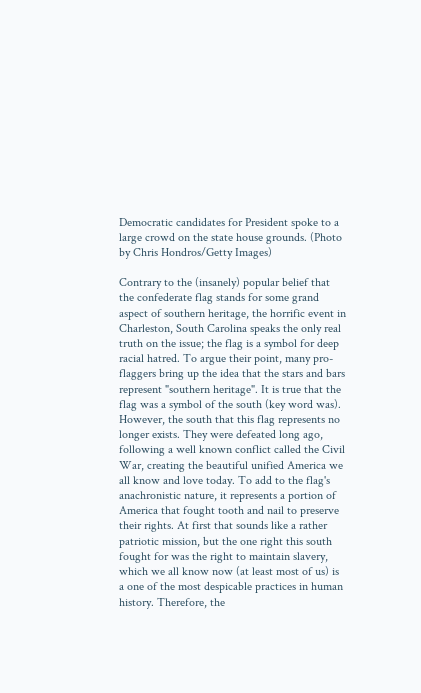Democratic candidates for President spoke to a large crowd on the state house grounds. (Photo by Chris Hondros/Getty Images)

Contrary to the (insanely) popular belief that the confederate flag stands for some grand aspect of southern heritage, the horrific event in Charleston, South Carolina speaks the only real truth on the issue; the flag is a symbol for deep racial hatred. To argue their point, many pro-flaggers bring up the idea that the stars and bars represent "southern heritage". It is true that the flag was a symbol of the south (key word was). However, the south that this flag represents no longer exists. They were defeated long ago, following a well known conflict called the Civil War, creating the beautiful unified America we all know and love today. To add to the flag's anachronistic nature, it represents a portion of America that fought tooth and nail to preserve their rights. At first that sounds like a rather patriotic mission, but the one right this south fought for was the right to maintain slavery, which we all know now (at least most of us) is a one of the most despicable practices in human history. Therefore, the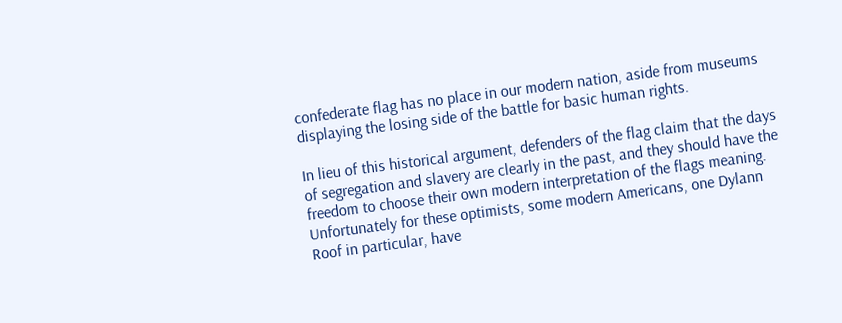confederate flag has no place in our modern nation, aside from museums displaying the losing side of the battle for basic human rights.

In lieu of this historical argument, defenders of the flag claim that the days of segregation and slavery are clearly in the past, and they should have the freedom to choose their own modern interpretation of the flags meaning. Unfortunately for these optimists, some modern Americans, one Dylann Roof in particular, have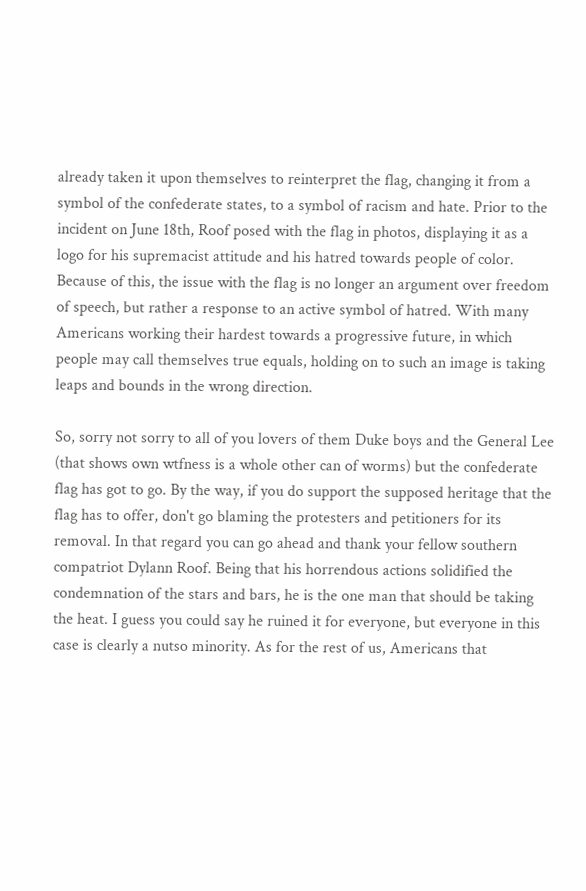already taken it upon themselves to reinterpret the flag, changing it from a symbol of the confederate states, to a symbol of racism and hate. Prior to the incident on June 18th, Roof posed with the flag in photos, displaying it as a logo for his supremacist attitude and his hatred towards people of color. Because of this, the issue with the flag is no longer an argument over freedom of speech, but rather a response to an active symbol of hatred. With many Americans working their hardest towards a progressive future, in which people may call themselves true equals, holding on to such an image is taking leaps and bounds in the wrong direction.

So, sorry not sorry to all of you lovers of them Duke boys and the General Lee (that shows own wtfness is a whole other can of worms) but the confederate flag has got to go. By the way, if you do support the supposed heritage that the flag has to offer, don't go blaming the protesters and petitioners for its removal. In that regard you can go ahead and thank your fellow southern compatriot Dylann Roof. Being that his horrendous actions solidified the condemnation of the stars and bars, he is the one man that should be taking the heat. I guess you could say he ruined it for everyone, but everyone in this case is clearly a nutso minority. As for the rest of us, Americans that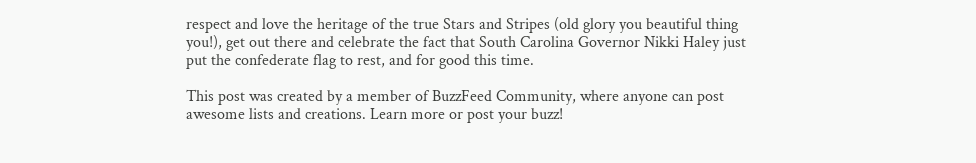respect and love the heritage of the true Stars and Stripes (old glory you beautiful thing you!), get out there and celebrate the fact that South Carolina Governor Nikki Haley just put the confederate flag to rest, and for good this time.

This post was created by a member of BuzzFeed Community, where anyone can post awesome lists and creations. Learn more or post your buzz!